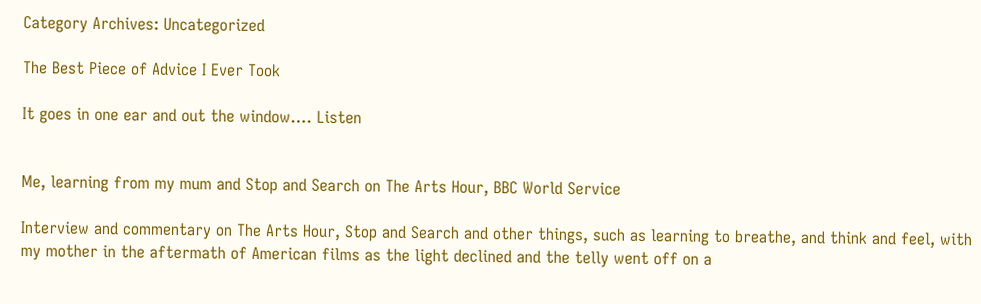Category Archives: Uncategorized

The Best Piece of Advice I Ever Took

It goes in one ear and out the window…. Listen


Me, learning from my mum and Stop and Search on The Arts Hour, BBC World Service

Interview and commentary on The Arts Hour, Stop and Search and other things, such as learning to breathe, and think and feel, with my mother in the aftermath of American films as the light declined and the telly went off on a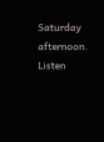Saturday afternoon. Listen